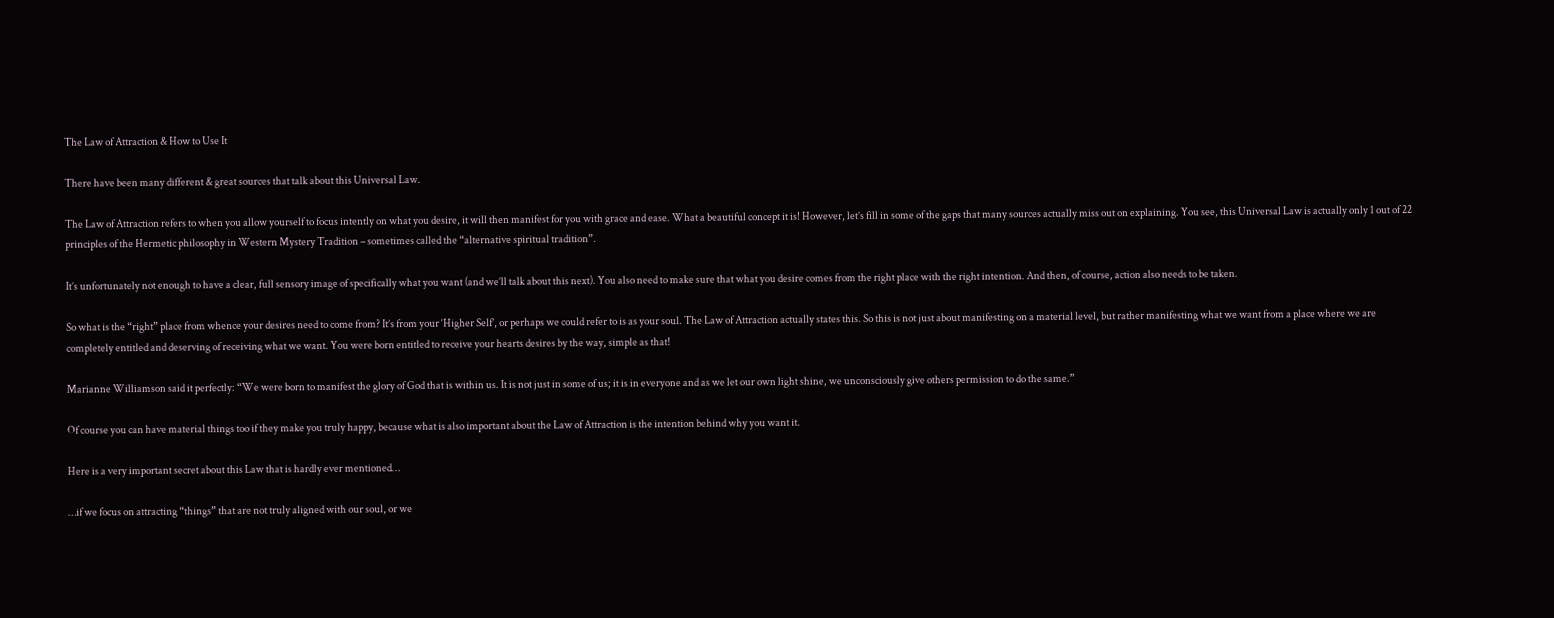The Law of Attraction & How to Use It

There have been many different & great sources that talk about this Universal Law.

The Law of Attraction refers to when you allow yourself to focus intently on what you desire, it will then manifest for you with grace and ease. What a beautiful concept it is! However, let’s fill in some of the gaps that many sources actually miss out on explaining. You see, this Universal Law is actually only 1 out of 22 principles of the Hermetic philosophy in Western Mystery Tradition – sometimes called the “alternative spiritual tradition”.

It’s unfortunately not enough to have a clear, full sensory image of specifically what you want (and we’ll talk about this next). You also need to make sure that what you desire comes from the right place with the right intention. And then, of course, action also needs to be taken.

So what is the “right” place from whence your desires need to come from? It’s from your ‘Higher Self’, or perhaps we could refer to is as your soul. The Law of Attraction actually states this. So this is not just about manifesting on a material level, but rather manifesting what we want from a place where we are completely entitled and deserving of receiving what we want. You were born entitled to receive your hearts desires by the way, simple as that!

Marianne Williamson said it perfectly: “We were born to manifest the glory of God that is within us. It is not just in some of us; it is in everyone and as we let our own light shine, we unconsciously give others permission to do the same.”

Of course you can have material things too if they make you truly happy, because what is also important about the Law of Attraction is the intention behind why you want it.

Here is a very important secret about this Law that is hardly ever mentioned…

…if we focus on attracting “things” that are not truly aligned with our soul, or we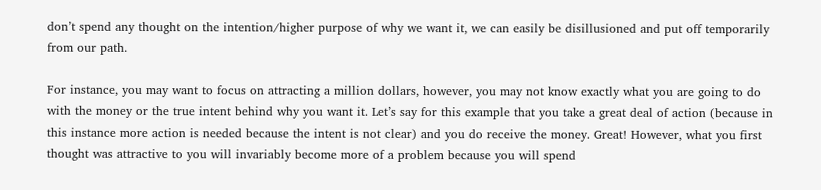don’t spend any thought on the intention/higher purpose of why we want it, we can easily be disillusioned and put off temporarily from our path.

For instance, you may want to focus on attracting a million dollars, however, you may not know exactly what you are going to do with the money or the true intent behind why you want it. Let’s say for this example that you take a great deal of action (because in this instance more action is needed because the intent is not clear) and you do receive the money. Great! However, what you first thought was attractive to you will invariably become more of a problem because you will spend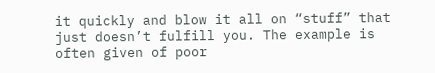it quickly and blow it all on “stuff” that just doesn’t fulfill you. The example is often given of poor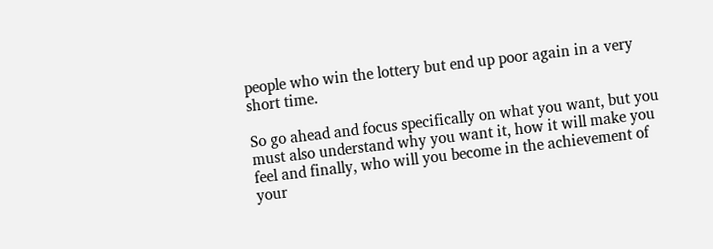people who win the lottery but end up poor again in a very short time.

So go ahead and focus specifically on what you want, but you must also understand why you want it, how it will make you feel and finally, who will you become in the achievement of your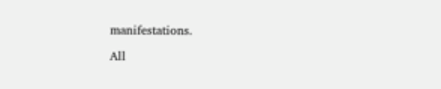manifestations.

All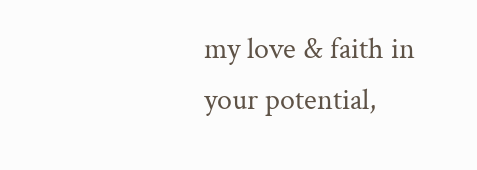my love & faith in your potential,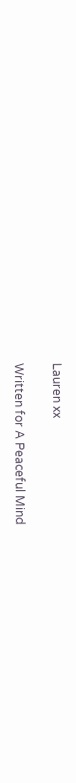Lauren xx

Written for A Peaceful Mind